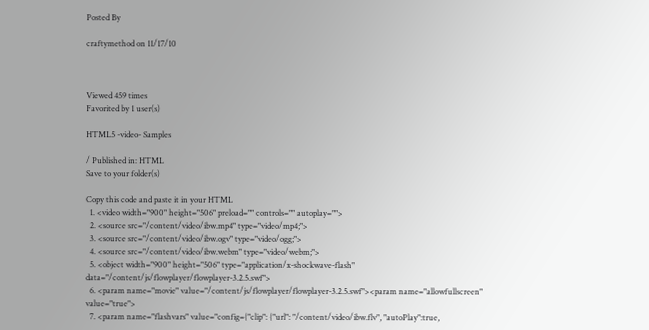Posted By

craftymethod on 11/17/10



Viewed 459 times
Favorited by 1 user(s)

HTML5 -video- Samples

/ Published in: HTML
Save to your folder(s)

Copy this code and paste it in your HTML
  1. <video width="900" height="506" preload="" controls="" autoplay="">
  2. <source src="/content/video/ibw.mp4" type="video/mp4;">
  3. <source src="/content/video/ibw.ogv" type="video/ogg;">
  4. <source src="/content/video/ibw.webm" type="video/webm;">
  5. <object width="900" height="506" type="application/x-shockwave-flash" data="/content/js/flowplayer/flowplayer-3.2.5.swf">
  6. <param name="movie" value="/content/js/flowplayer/flowplayer-3.2.5.swf"><param name="allowfullscreen" value="true">
  7. <param name="flashvars" value="config={"clip": {"url": "/content/video/ibw.flv", "autoPlay":true,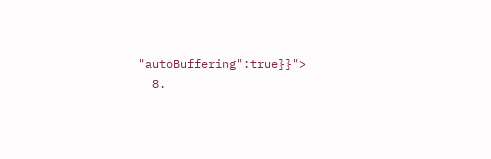"autoBuffering":true}}">
  8.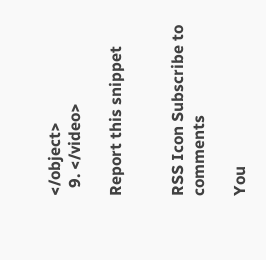</object>
  9. </video>

Report this snippet


RSS Icon Subscribe to comments

You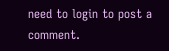need to login to post a comment.